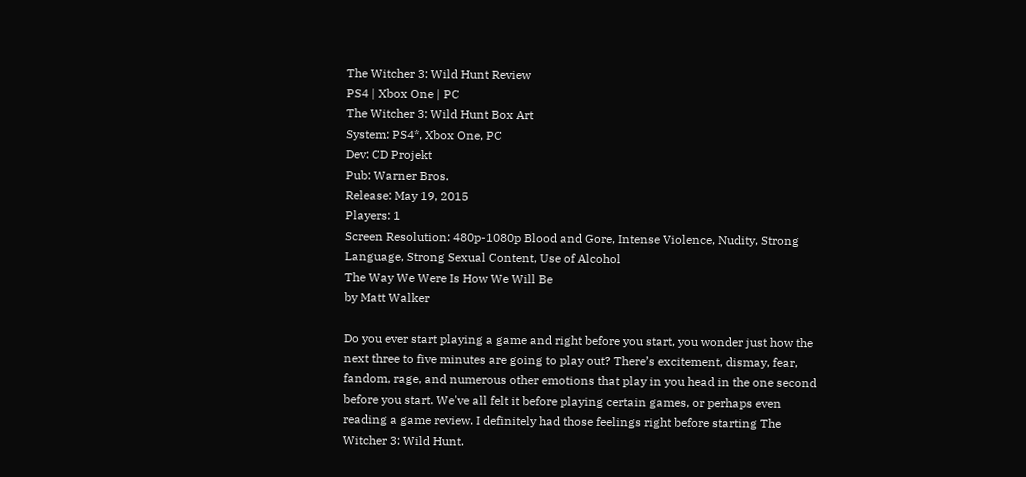The Witcher 3: Wild Hunt Review
PS4 | Xbox One | PC
The Witcher 3: Wild Hunt Box Art
System: PS4*, Xbox One, PC
Dev: CD Projekt
Pub: Warner Bros.
Release: May 19, 2015
Players: 1
Screen Resolution: 480p-1080p Blood and Gore, Intense Violence, Nudity, Strong Language, Strong Sexual Content, Use of Alcohol
The Way We Were Is How We Will Be
by Matt Walker

Do you ever start playing a game and right before you start, you wonder just how the next three to five minutes are going to play out? There’s excitement, dismay, fear, fandom, rage, and numerous other emotions that play in you head in the one second before you start. We've all felt it before playing certain games, or perhaps even reading a game review. I definitely had those feelings right before starting The Witcher 3: Wild Hunt.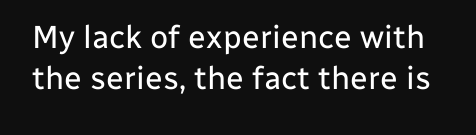My lack of experience with the series, the fact there is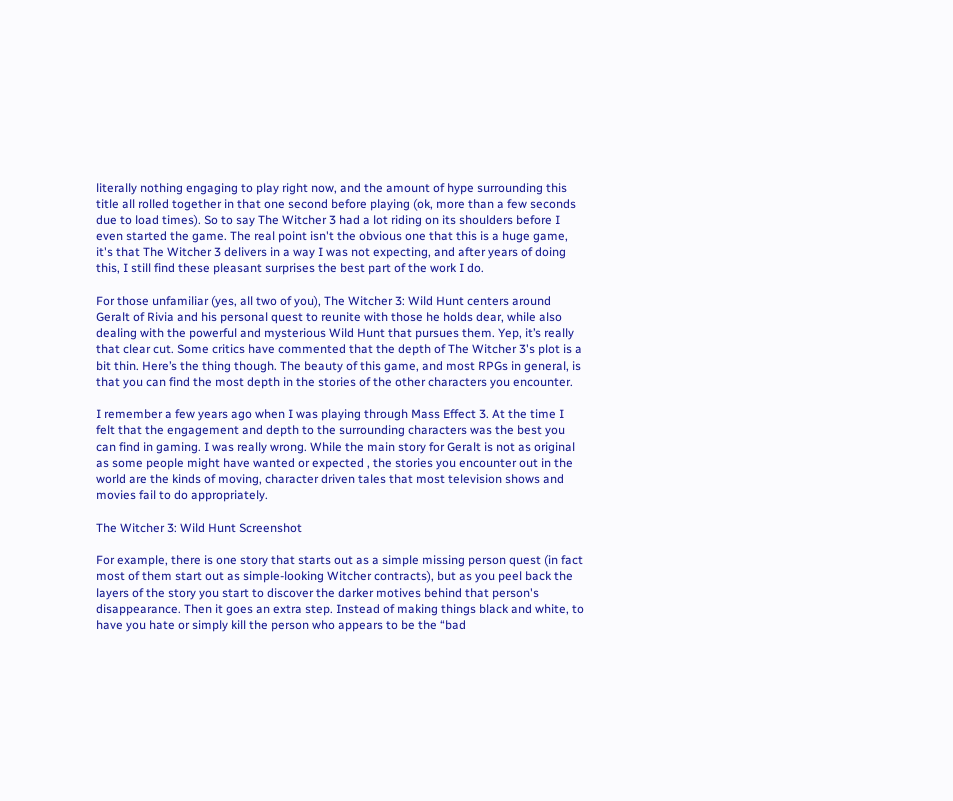literally nothing engaging to play right now, and the amount of hype surrounding this title all rolled together in that one second before playing (ok, more than a few seconds due to load times). So to say The Witcher 3 had a lot riding on its shoulders before I even started the game. The real point isn't the obvious one that this is a huge game, it's that The Witcher 3 delivers in a way I was not expecting, and after years of doing this, I still find these pleasant surprises the best part of the work I do.

For those unfamiliar (yes, all two of you), The Witcher 3: Wild Hunt centers around Geralt of Rivia and his personal quest to reunite with those he holds dear, while also dealing with the powerful and mysterious Wild Hunt that pursues them. Yep, it’s really that clear cut. Some critics have commented that the depth of The Witcher 3's plot is a bit thin. Here’s the thing though. The beauty of this game, and most RPGs in general, is that you can find the most depth in the stories of the other characters you encounter.

I remember a few years ago when I was playing through Mass Effect 3. At the time I felt that the engagement and depth to the surrounding characters was the best you can find in gaming. I was really wrong. While the main story for Geralt is not as original as some people might have wanted or expected , the stories you encounter out in the world are the kinds of moving, character driven tales that most television shows and movies fail to do appropriately.

The Witcher 3: Wild Hunt Screenshot

For example, there is one story that starts out as a simple missing person quest (in fact most of them start out as simple-looking Witcher contracts), but as you peel back the layers of the story you start to discover the darker motives behind that person's disappearance. Then it goes an extra step. Instead of making things black and white, to have you hate or simply kill the person who appears to be the “bad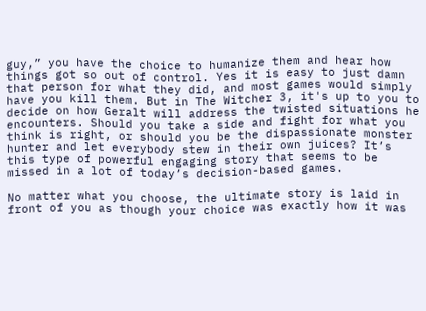guy,” you have the choice to humanize them and hear how things got so out of control. Yes it is easy to just damn that person for what they did, and most games would simply have you kill them. But in The Witcher 3, it's up to you to decide on how Geralt will address the twisted situations he encounters. Should you take a side and fight for what you think is right, or should you be the dispassionate monster hunter and let everybody stew in their own juices? It’s this type of powerful engaging story that seems to be missed in a lot of today’s decision-based games.

No matter what you choose, the ultimate story is laid in front of you as though your choice was exactly how it was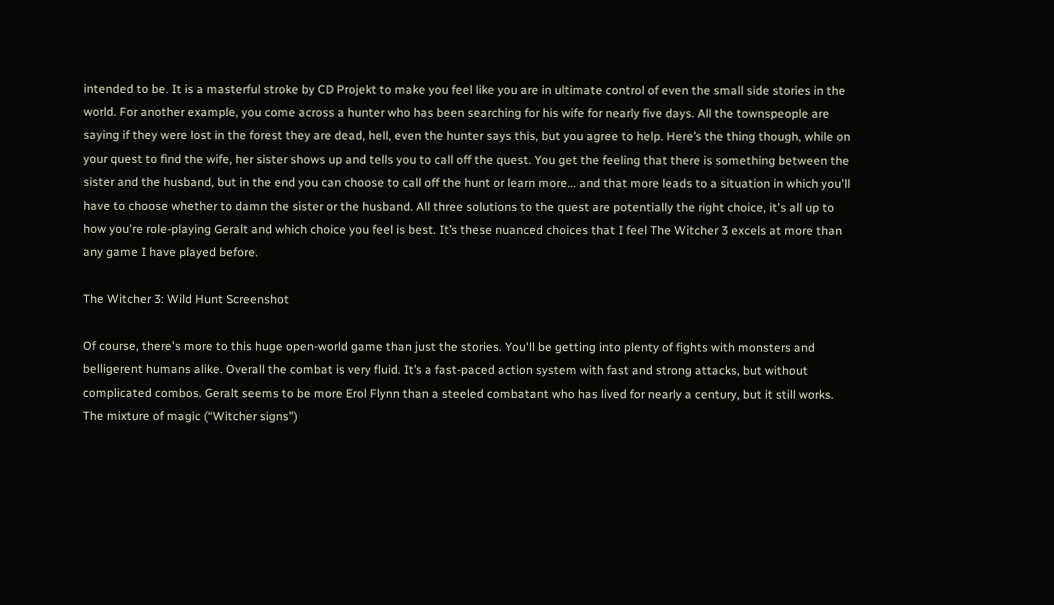intended to be. It is a masterful stroke by CD Projekt to make you feel like you are in ultimate control of even the small side stories in the world. For another example, you come across a hunter who has been searching for his wife for nearly five days. All the townspeople are saying if they were lost in the forest they are dead, hell, even the hunter says this, but you agree to help. Here’s the thing though, while on your quest to find the wife, her sister shows up and tells you to call off the quest. You get the feeling that there is something between the sister and the husband, but in the end you can choose to call off the hunt or learn more... and that more leads to a situation in which you'll have to choose whether to damn the sister or the husband. All three solutions to the quest are potentially the right choice, it's all up to how you're role-playing Geralt and which choice you feel is best. It’s these nuanced choices that I feel The Witcher 3 excels at more than any game I have played before.

The Witcher 3: Wild Hunt Screenshot

Of course, there's more to this huge open-world game than just the stories. You'll be getting into plenty of fights with monsters and belligerent humans alike. Overall the combat is very fluid. It’s a fast-paced action system with fast and strong attacks, but without complicated combos. Geralt seems to be more Erol Flynn than a steeled combatant who has lived for nearly a century, but it still works. The mixture of magic (“Witcher signs”)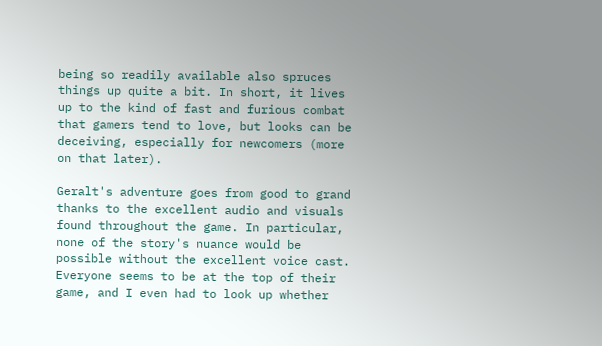being so readily available also spruces things up quite a bit. In short, it lives up to the kind of fast and furious combat that gamers tend to love, but looks can be deceiving, especially for newcomers (more on that later).

Geralt's adventure goes from good to grand thanks to the excellent audio and visuals found throughout the game. In particular, none of the story's nuance would be possible without the excellent voice cast. Everyone seems to be at the top of their game, and I even had to look up whether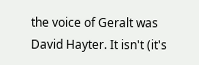the voice of Geralt was David Hayter. It isn't (it's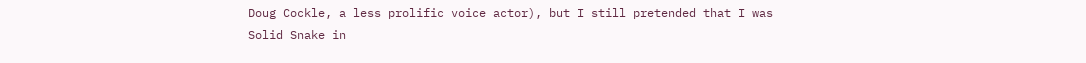Doug Cockle, a less prolific voice actor), but I still pretended that I was Solid Snake in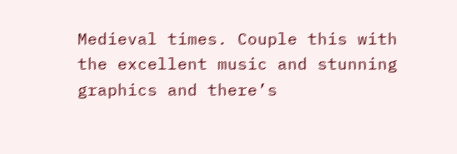Medieval times. Couple this with the excellent music and stunning graphics and there’s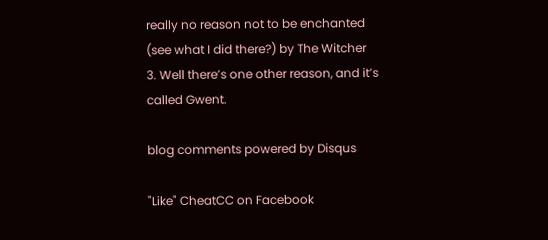really no reason not to be enchanted (see what I did there?) by The Witcher 3. Well there’s one other reason, and it’s called Gwent.

blog comments powered by Disqus

"Like" CheatCC on Facebook